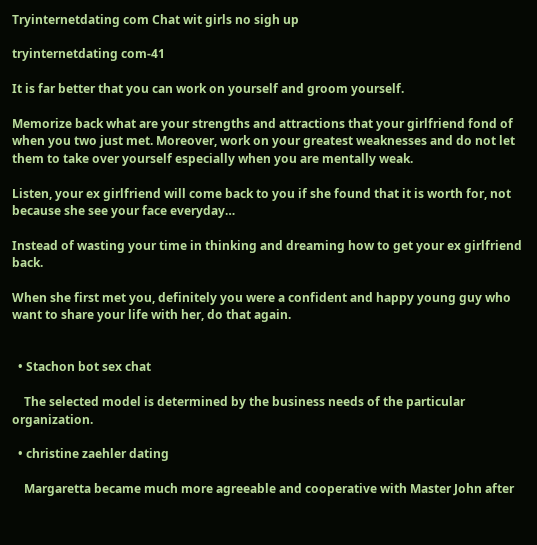Tryinternetdating com Chat wit girls no sigh up

tryinternetdating com-41

It is far better that you can work on yourself and groom yourself.

Memorize back what are your strengths and attractions that your girlfriend fond of when you two just met. Moreover, work on your greatest weaknesses and do not let them to take over yourself especially when you are mentally weak.

Listen, your ex girlfriend will come back to you if she found that it is worth for, not because she see your face everyday…

Instead of wasting your time in thinking and dreaming how to get your ex girlfriend back.

When she first met you, definitely you were a confident and happy young guy who want to share your life with her, do that again.


  • Stachon bot sex chat

    The selected model is determined by the business needs of the particular organization.

  • christine zaehler dating

    Margaretta became much more agreeable and cooperative with Master John after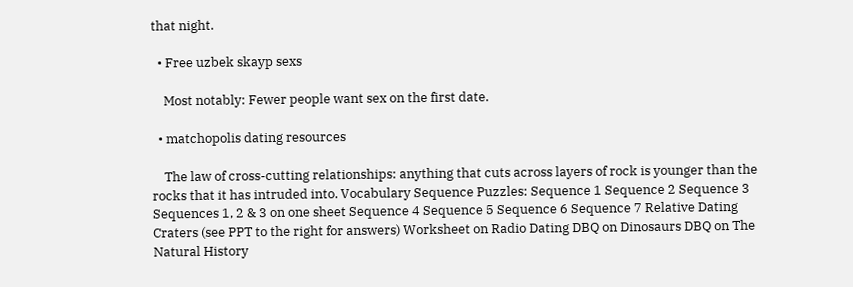that night.

  • Free uzbek skayp sexs

    Most notably: Fewer people want sex on the first date.

  • matchopolis dating resources

    The law of cross-cutting relationships: anything that cuts across layers of rock is younger than the rocks that it has intruded into. Vocabulary Sequence Puzzles: Sequence 1 Sequence 2 Sequence 3 Sequences 1, 2 & 3 on one sheet Sequence 4 Sequence 5 Sequence 6 Sequence 7 Relative Dating Craters (see PPT to the right for answers) Worksheet on Radio Dating DBQ on Dinosaurs DBQ on The Natural History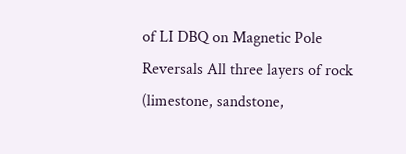of LI DBQ on Magnetic Pole Reversals All three layers of rock (limestone, sandstone,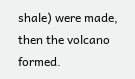shale) were made, then the volcano formed.